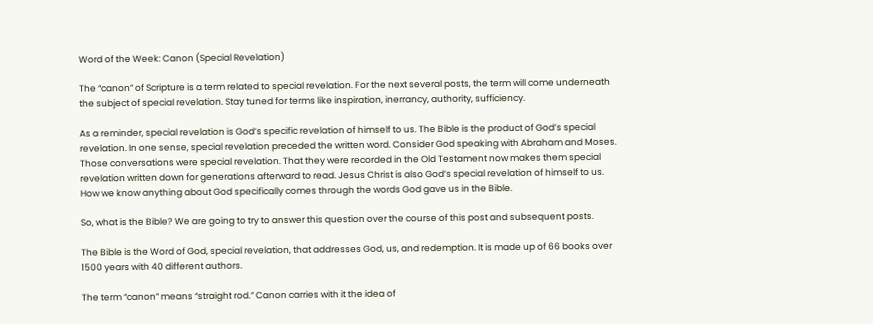Word of the Week: Canon (Special Revelation)

The “canon” of Scripture is a term related to special revelation. For the next several posts, the term will come underneath the subject of special revelation. Stay tuned for terms like inspiration, inerrancy, authority, sufficiency.

As a reminder, special revelation is God’s specific revelation of himself to us. The Bible is the product of God’s special revelation. In one sense, special revelation preceded the written word. Consider God speaking with Abraham and Moses. Those conversations were special revelation. That they were recorded in the Old Testament now makes them special revelation written down for generations afterward to read. Jesus Christ is also God’s special revelation of himself to us. How we know anything about God specifically comes through the words God gave us in the Bible.

So, what is the Bible? We are going to try to answer this question over the course of this post and subsequent posts.

The Bible is the Word of God, special revelation, that addresses God, us, and redemption. It is made up of 66 books over 1500 years with 40 different authors.

The term “canon” means “straight rod.” Canon carries with it the idea of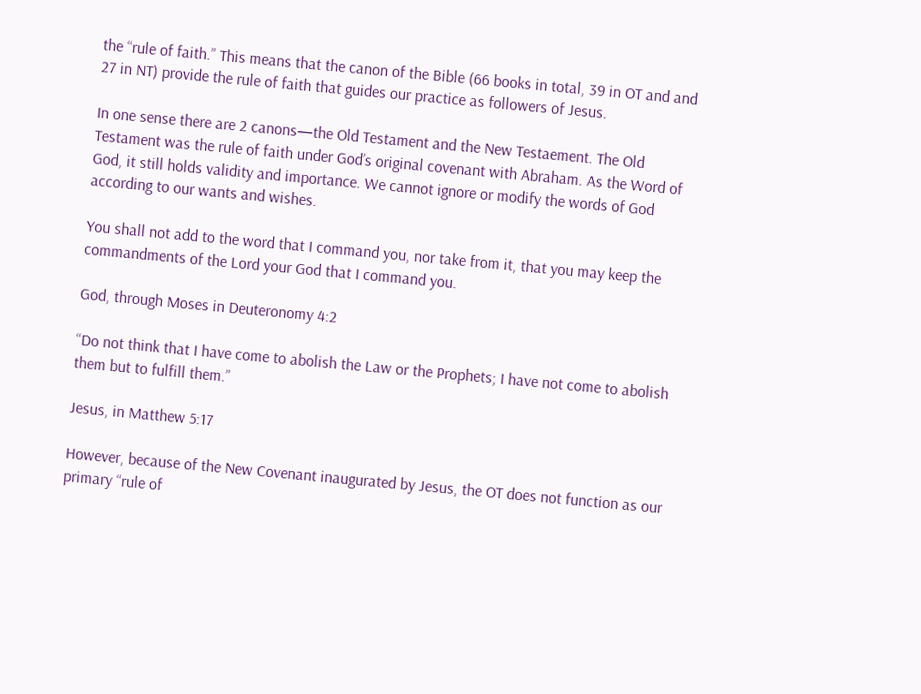the “rule of faith.” This means that the canon of the Bible (66 books in total, 39 in OT and and 27 in NT) provide the rule of faith that guides our practice as followers of Jesus.

In one sense there are 2 canons—the Old Testament and the New Testaement. The Old Testament was the rule of faith under God’s original covenant with Abraham. As the Word of God, it still holds validity and importance. We cannot ignore or modify the words of God according to our wants and wishes.

You shall not add to the word that I command you, nor take from it, that you may keep the commandments of the Lord your God that I command you.

God, through Moses in Deuteronomy 4:2

“Do not think that I have come to abolish the Law or the Prophets; I have not come to abolish them but to fulfill them.”

Jesus, in Matthew 5:17

However, because of the New Covenant inaugurated by Jesus, the OT does not function as our primary “rule of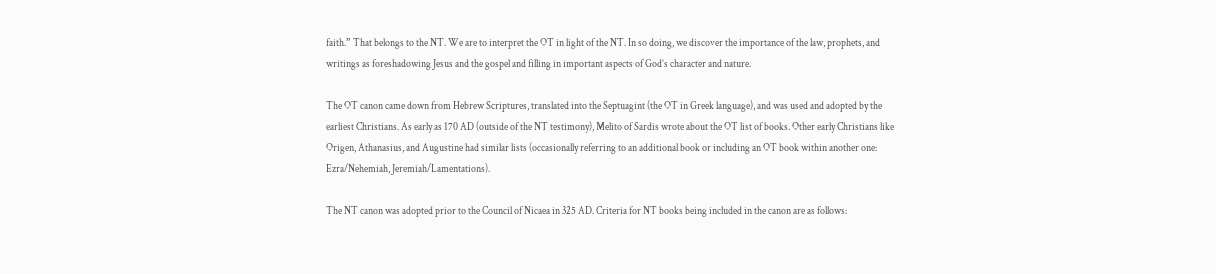faith.” That belongs to the NT. We are to interpret the OT in light of the NT. In so doing, we discover the importance of the law, prophets, and writings as foreshadowing Jesus and the gospel and filling in important aspects of God’s character and nature.

The OT canon came down from Hebrew Scriptures, translated into the Septuagint (the OT in Greek language), and was used and adopted by the earliest Christians. As early as 170 AD (outside of the NT testimony), Melito of Sardis wrote about the OT list of books. Other early Christians like Origen, Athanasius, and Augustine had similar lists (occasionally referring to an additional book or including an OT book within another one: Ezra/Nehemiah, Jeremiah/Lamentations).

The NT canon was adopted prior to the Council of Nicaea in 325 AD. Criteria for NT books being included in the canon are as follows: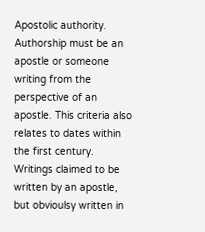Apostolic authority. Authorship must be an apostle or someone writing from the perspective of an apostle. This criteria also relates to dates within the first century. Writings claimed to be written by an apostle, but obvioulsy written in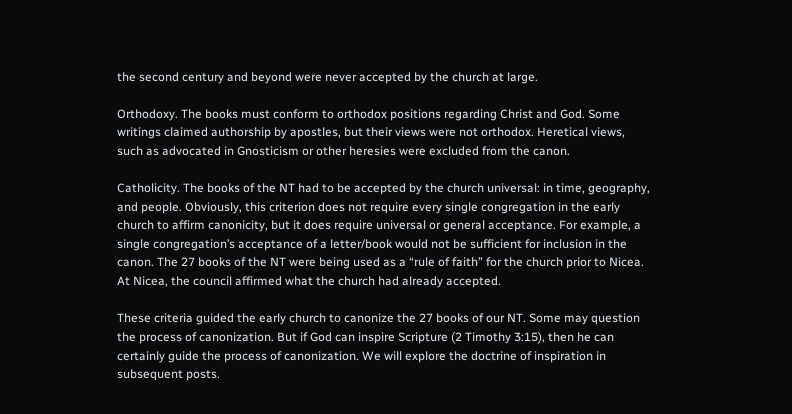the second century and beyond were never accepted by the church at large.

Orthodoxy. The books must conform to orthodox positions regarding Christ and God. Some writings claimed authorship by apostles, but their views were not orthodox. Heretical views, such as advocated in Gnosticism or other heresies were excluded from the canon.

Catholicity. The books of the NT had to be accepted by the church universal: in time, geography, and people. Obviously, this criterion does not require every single congregation in the early church to affirm canonicity, but it does require universal or general acceptance. For example, a single congregation’s acceptance of a letter/book would not be sufficient for inclusion in the canon. The 27 books of the NT were being used as a “rule of faith” for the church prior to Nicea. At Nicea, the council affirmed what the church had already accepted.

These criteria guided the early church to canonize the 27 books of our NT. Some may question the process of canonization. But if God can inspire Scripture (2 Timothy 3:15), then he can certainly guide the process of canonization. We will explore the doctrine of inspiration in subsequent posts.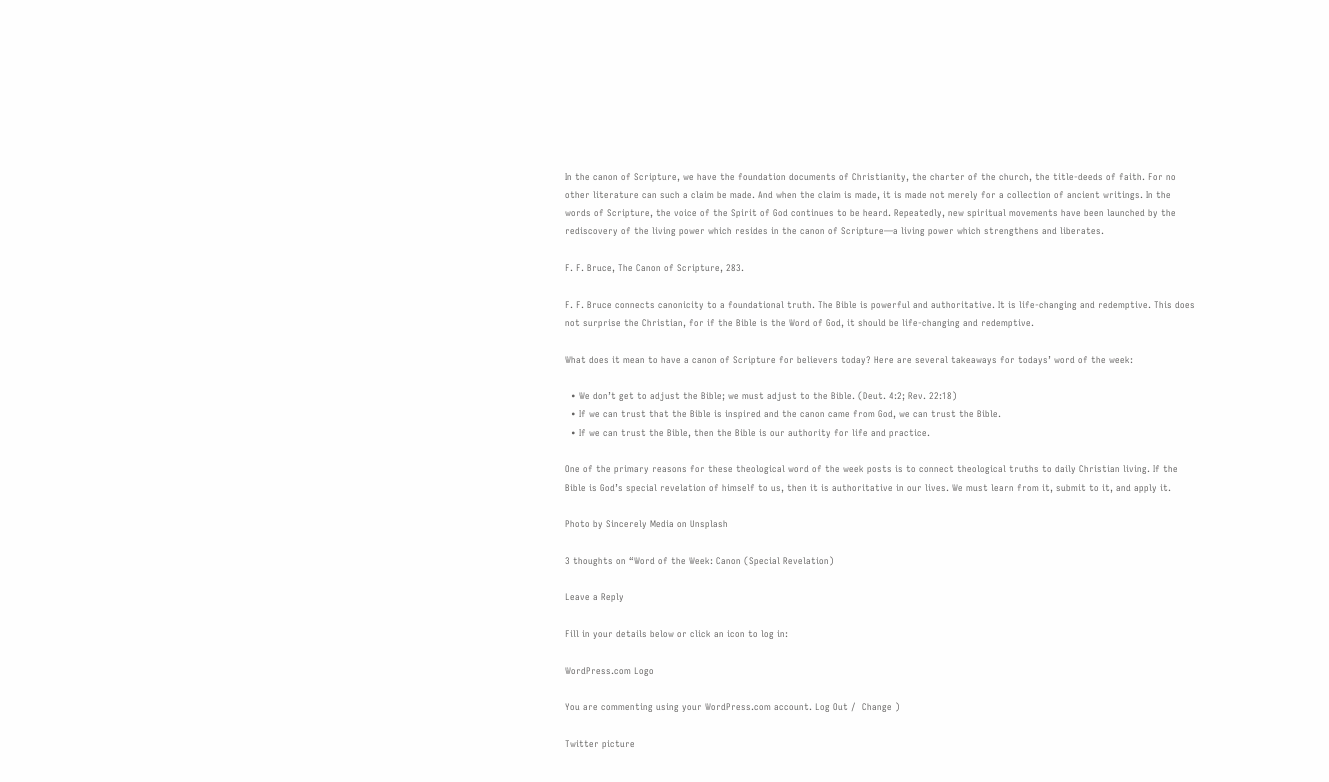In the canon of Scripture, we have the foundation documents of Christianity, the charter of the church, the title-deeds of faith. For no other literature can such a claim be made. And when the claim is made, it is made not merely for a collection of ancient writings. In the words of Scripture, the voice of the Spirit of God continues to be heard. Repeatedly, new spiritual movements have been launched by the rediscovery of the living power which resides in the canon of Scripture—a living power which strengthens and liberates.

F. F. Bruce, The Canon of Scripture, 283.

F. F. Bruce connects canonicity to a foundational truth. The Bible is powerful and authoritative. It is life-changing and redemptive. This does not surprise the Christian, for if the Bible is the Word of God, it should be life-changing and redemptive.

What does it mean to have a canon of Scripture for believers today? Here are several takeaways for todays’ word of the week:

  • We don’t get to adjust the Bible; we must adjust to the Bible. (Deut. 4:2; Rev. 22:18)
  • If we can trust that the Bible is inspired and the canon came from God, we can trust the Bible.
  • If we can trust the Bible, then the Bible is our authority for life and practice.

One of the primary reasons for these theological word of the week posts is to connect theological truths to daily Christian living. If the Bible is God’s special revelation of himself to us, then it is authoritative in our lives. We must learn from it, submit to it, and apply it.

Photo by Sincerely Media on Unsplash

3 thoughts on “Word of the Week: Canon (Special Revelation)

Leave a Reply

Fill in your details below or click an icon to log in:

WordPress.com Logo

You are commenting using your WordPress.com account. Log Out /  Change )

Twitter picture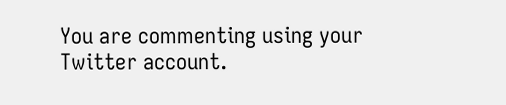You are commenting using your Twitter account.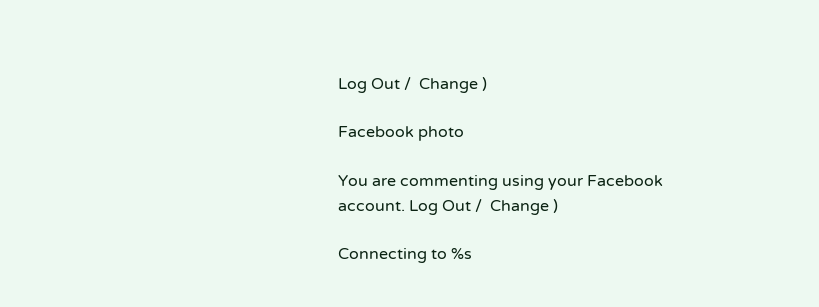Log Out /  Change )

Facebook photo

You are commenting using your Facebook account. Log Out /  Change )

Connecting to %s